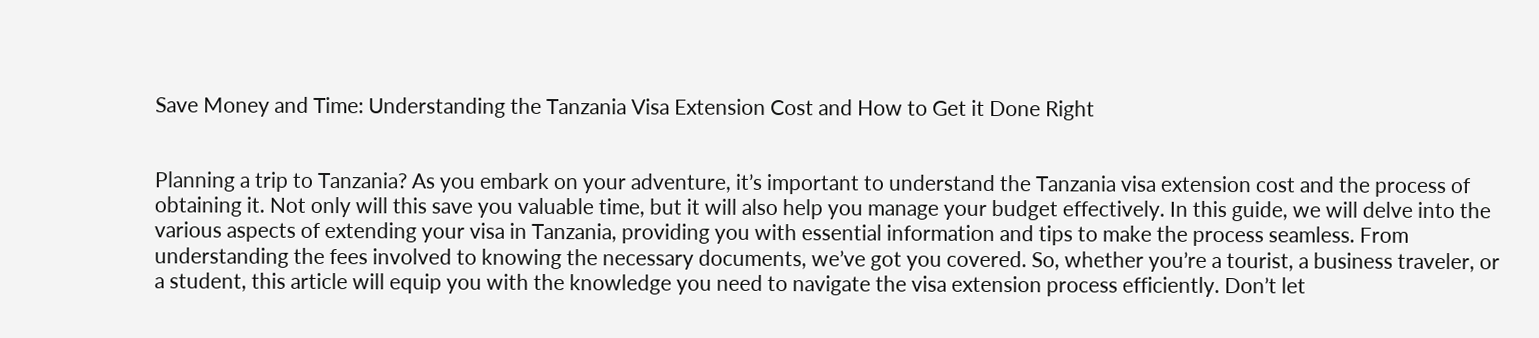Save Money and Time: Understanding the Tanzania Visa Extension Cost and How to Get it Done Right


Planning a trip to Tanzania? As you embark on your adventure, it’s important to understand the Tanzania visa extension cost and the process of obtaining it. Not only will this save you valuable time, but it will also help you manage your budget effectively. In this guide, we will delve into the various aspects of extending your visa in Tanzania, providing you with essential information and tips to make the process seamless. From understanding the fees involved to knowing the necessary documents, we’ve got you covered. So, whether you’re a tourist, a business traveler, or a student, this article will equip you with the knowledge you need to navigate the visa extension process efficiently. Don’t let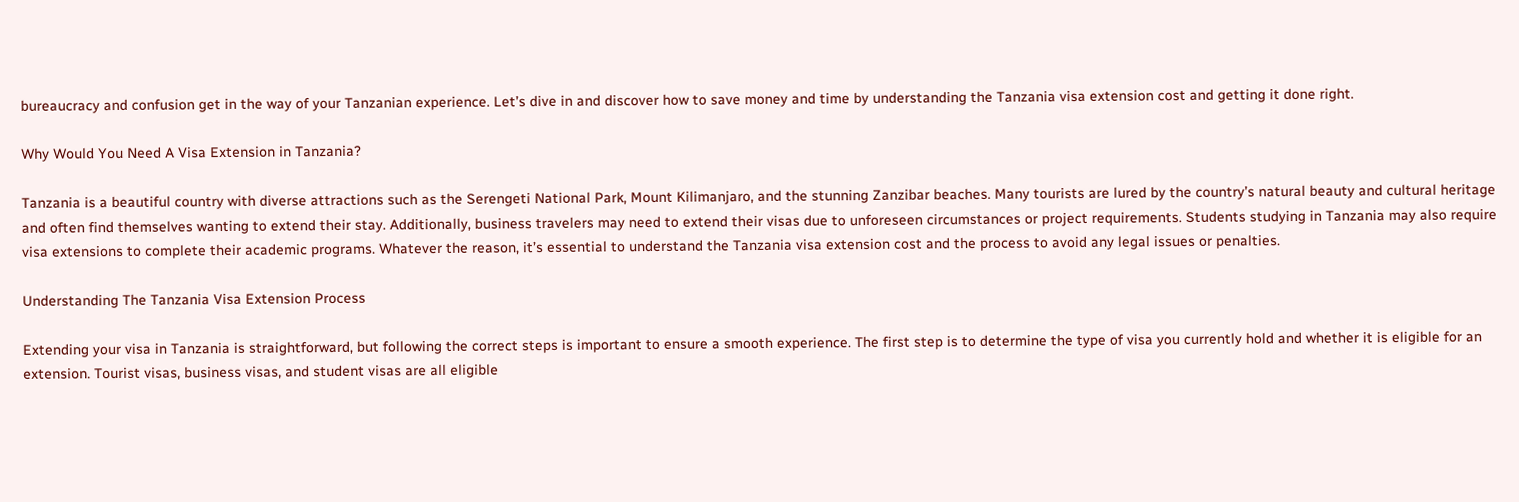bureaucracy and confusion get in the way of your Tanzanian experience. Let’s dive in and discover how to save money and time by understanding the Tanzania visa extension cost and getting it done right.

Why Would You Need A Visa Extension in Tanzania?

Tanzania is a beautiful country with diverse attractions such as the Serengeti National Park, Mount Kilimanjaro, and the stunning Zanzibar beaches. Many tourists are lured by the country’s natural beauty and cultural heritage and often find themselves wanting to extend their stay. Additionally, business travelers may need to extend their visas due to unforeseen circumstances or project requirements. Students studying in Tanzania may also require visa extensions to complete their academic programs. Whatever the reason, it’s essential to understand the Tanzania visa extension cost and the process to avoid any legal issues or penalties.

Understanding The Tanzania Visa Extension Process

Extending your visa in Tanzania is straightforward, but following the correct steps is important to ensure a smooth experience. The first step is to determine the type of visa you currently hold and whether it is eligible for an extension. Tourist visas, business visas, and student visas are all eligible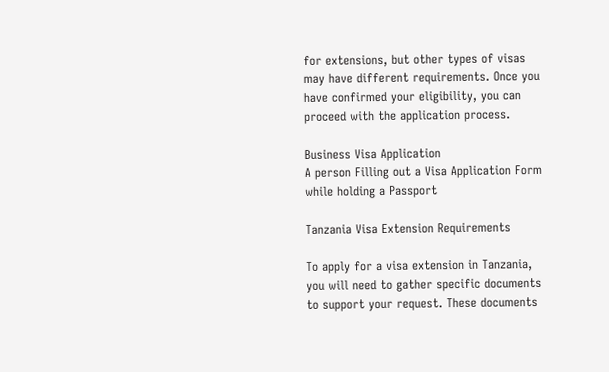for extensions, but other types of visas may have different requirements. Once you have confirmed your eligibility, you can proceed with the application process.

Business Visa Application
A person Filling out a Visa Application Form while holding a Passport

Tanzania Visa Extension Requirements

To apply for a visa extension in Tanzania, you will need to gather specific documents to support your request. These documents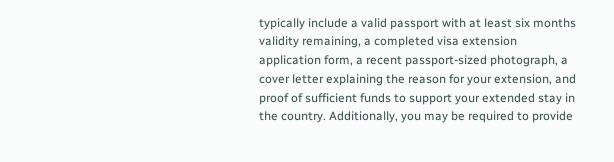typically include a valid passport with at least six months validity remaining, a completed visa extension application form, a recent passport-sized photograph, a cover letter explaining the reason for your extension, and proof of sufficient funds to support your extended stay in the country. Additionally, you may be required to provide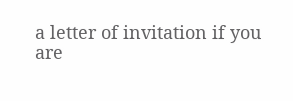a letter of invitation if you are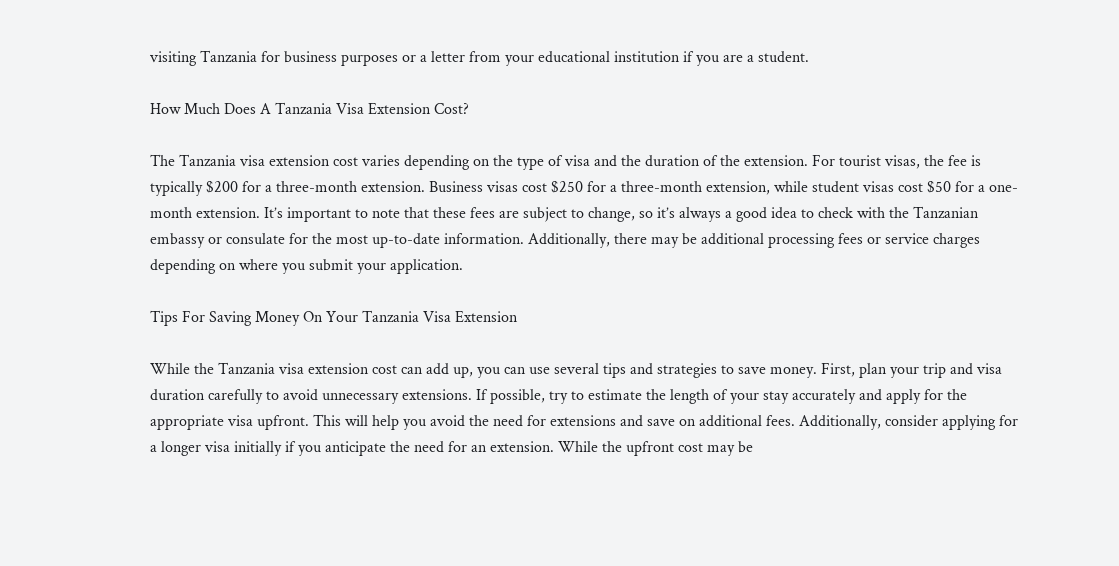visiting Tanzania for business purposes or a letter from your educational institution if you are a student.

How Much Does A Tanzania Visa Extension Cost?

The Tanzania visa extension cost varies depending on the type of visa and the duration of the extension. For tourist visas, the fee is typically $200 for a three-month extension. Business visas cost $250 for a three-month extension, while student visas cost $50 for a one-month extension. It’s important to note that these fees are subject to change, so it’s always a good idea to check with the Tanzanian embassy or consulate for the most up-to-date information. Additionally, there may be additional processing fees or service charges depending on where you submit your application.

Tips For Saving Money On Your Tanzania Visa Extension

While the Tanzania visa extension cost can add up, you can use several tips and strategies to save money. First, plan your trip and visa duration carefully to avoid unnecessary extensions. If possible, try to estimate the length of your stay accurately and apply for the appropriate visa upfront. This will help you avoid the need for extensions and save on additional fees. Additionally, consider applying for a longer visa initially if you anticipate the need for an extension. While the upfront cost may be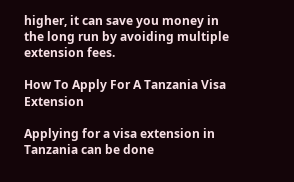higher, it can save you money in the long run by avoiding multiple extension fees.

How To Apply For A Tanzania Visa Extension

Applying for a visa extension in Tanzania can be done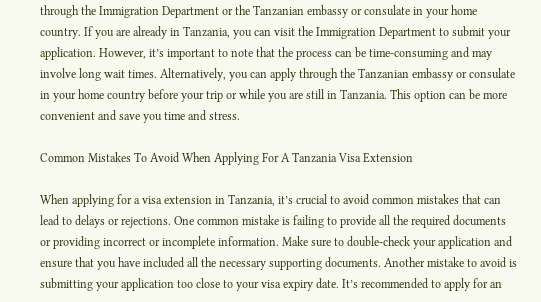through the Immigration Department or the Tanzanian embassy or consulate in your home country. If you are already in Tanzania, you can visit the Immigration Department to submit your application. However, it’s important to note that the process can be time-consuming and may involve long wait times. Alternatively, you can apply through the Tanzanian embassy or consulate in your home country before your trip or while you are still in Tanzania. This option can be more convenient and save you time and stress.

Common Mistakes To Avoid When Applying For A Tanzania Visa Extension

When applying for a visa extension in Tanzania, it’s crucial to avoid common mistakes that can lead to delays or rejections. One common mistake is failing to provide all the required documents or providing incorrect or incomplete information. Make sure to double-check your application and ensure that you have included all the necessary supporting documents. Another mistake to avoid is submitting your application too close to your visa expiry date. It’s recommended to apply for an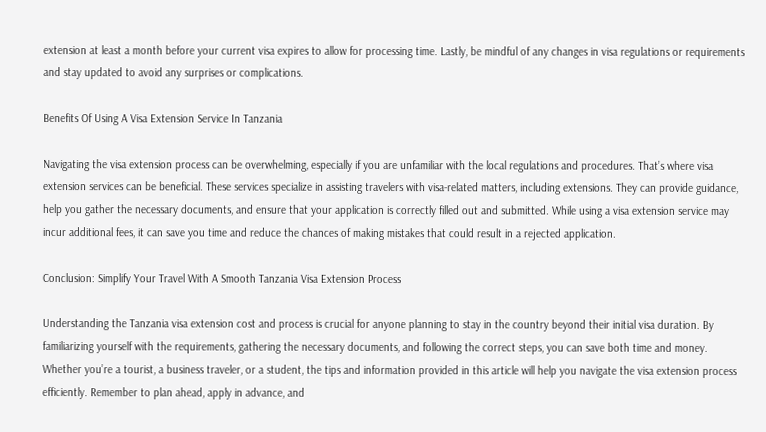extension at least a month before your current visa expires to allow for processing time. Lastly, be mindful of any changes in visa regulations or requirements and stay updated to avoid any surprises or complications.

Benefits Of Using A Visa Extension Service In Tanzania

Navigating the visa extension process can be overwhelming, especially if you are unfamiliar with the local regulations and procedures. That’s where visa extension services can be beneficial. These services specialize in assisting travelers with visa-related matters, including extensions. They can provide guidance, help you gather the necessary documents, and ensure that your application is correctly filled out and submitted. While using a visa extension service may incur additional fees, it can save you time and reduce the chances of making mistakes that could result in a rejected application.

Conclusion: Simplify Your Travel With A Smooth Tanzania Visa Extension Process

Understanding the Tanzania visa extension cost and process is crucial for anyone planning to stay in the country beyond their initial visa duration. By familiarizing yourself with the requirements, gathering the necessary documents, and following the correct steps, you can save both time and money. Whether you’re a tourist, a business traveler, or a student, the tips and information provided in this article will help you navigate the visa extension process efficiently. Remember to plan ahead, apply in advance, and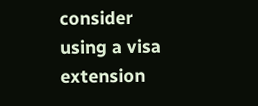consider using a visa extension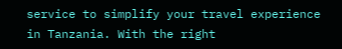service to simplify your travel experience in Tanzania. With the right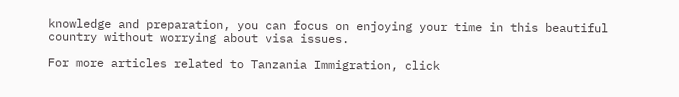knowledge and preparation, you can focus on enjoying your time in this beautiful country without worrying about visa issues.

For more articles related to Tanzania Immigration, click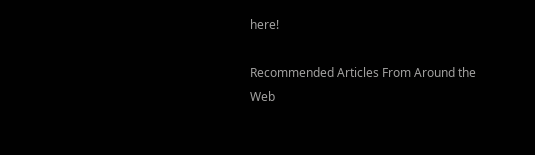here!

Recommended Articles From Around the Web